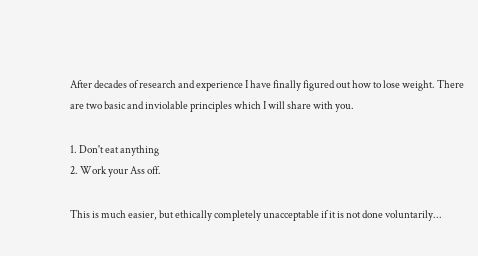After decades of research and experience I have finally figured out how to lose weight. There are two basic and inviolable principles which I will share with you.

1. Don't eat anything
2. Work your Ass off.

This is much easier, but ethically completely unacceptable if it is not done voluntarily...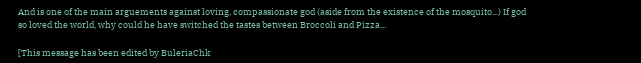And is one of the main arguements against loving, compassionate god (aside from the existence of the mosquito...) If god so loved the world, why could he have switched the tastes between Broccoli and Pizza...

[This message has been edited by BuleriaChk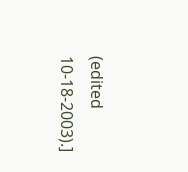(edited 10-18-2003).]